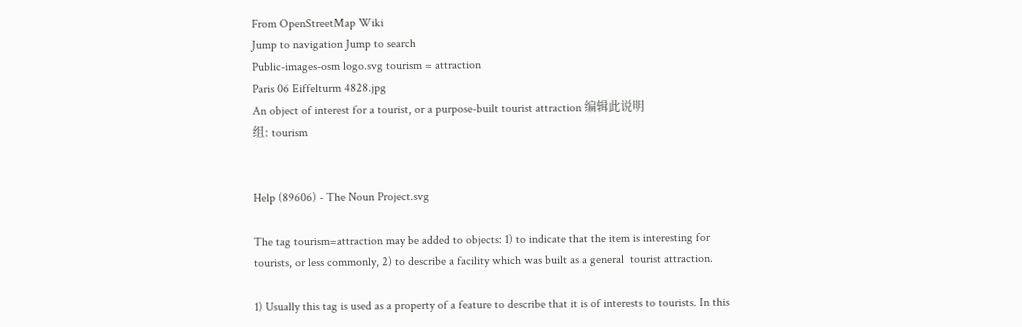From OpenStreetMap Wiki
Jump to navigation Jump to search
Public-images-osm logo.svg tourism = attraction
Paris 06 Eiffelturm 4828.jpg
An object of interest for a tourist, or a purpose-built tourist attraction 编辑此说明
组: tourism


Help (89606) - The Noun Project.svg

The tag tourism=attraction may be added to objects: 1) to indicate that the item is interesting for tourists, or less commonly, 2) to describe a facility which was built as a general  tourist attraction.

1) Usually this tag is used as a property of a feature to describe that it is of interests to tourists. In this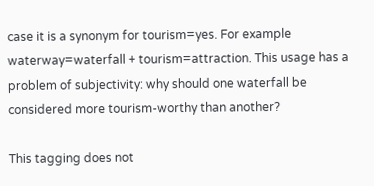case it is a synonym for tourism=yes. For example waterway=waterfall + tourism=attraction. This usage has a problem of subjectivity: why should one waterfall be considered more tourism-worthy than another?

This tagging does not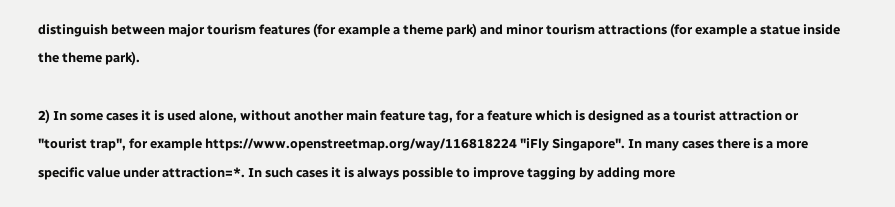distinguish between major tourism features (for example a theme park) and minor tourism attractions (for example a statue inside the theme park).

2) In some cases it is used alone, without another main feature tag, for a feature which is designed as a tourist attraction or "tourist trap", for example https://www.openstreetmap.org/way/116818224 "iFly Singapore". In many cases there is a more specific value under attraction=*. In such cases it is always possible to improve tagging by adding more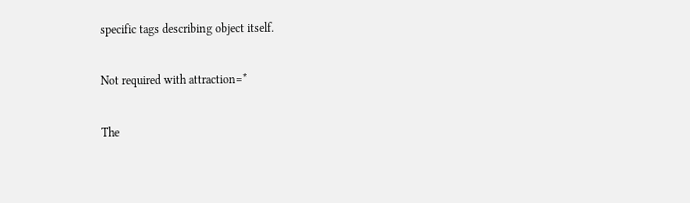specific tags describing object itself.

Not required with attraction=*

The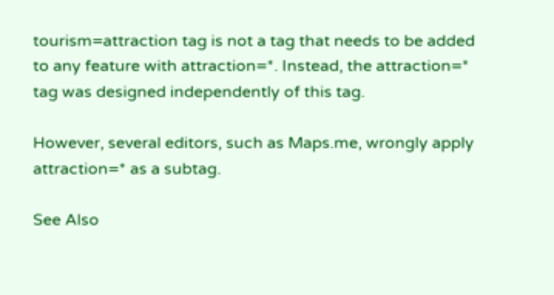tourism=attraction tag is not a tag that needs to be added to any feature with attraction=*. Instead, the attraction=* tag was designed independently of this tag.

However, several editors, such as Maps.me, wrongly apply attraction=* as a subtag.

See Also